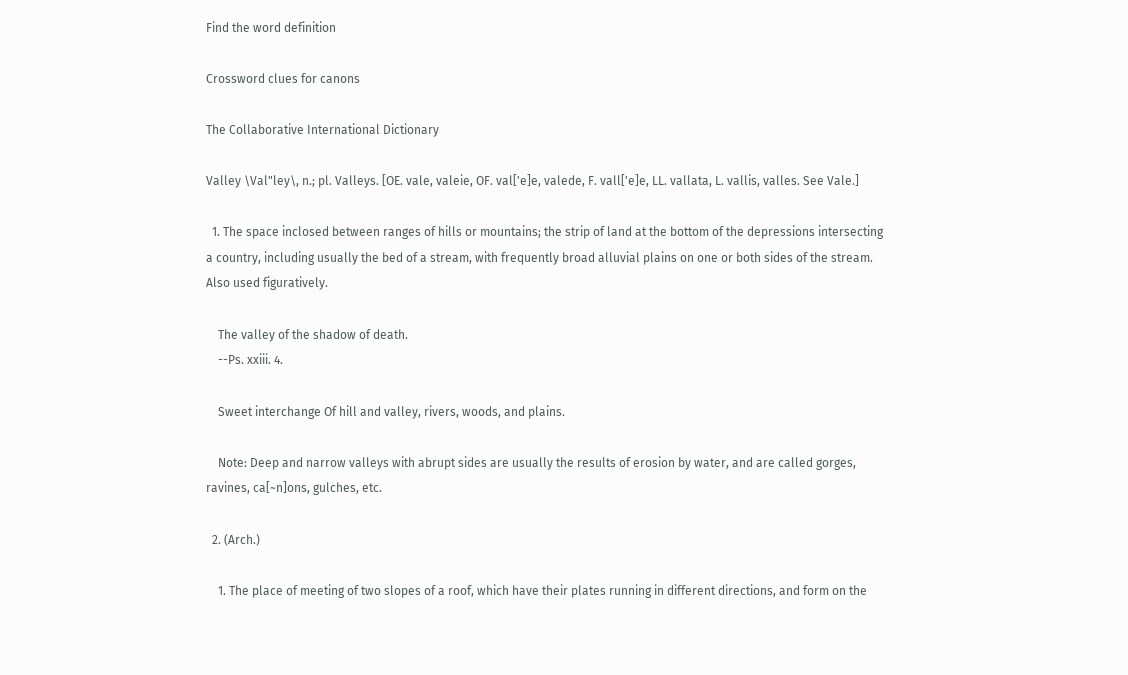Find the word definition

Crossword clues for canons

The Collaborative International Dictionary

Valley \Val"ley\, n.; pl. Valleys. [OE. vale, valeie, OF. val['e]e, valede, F. vall['e]e, LL. vallata, L. vallis, valles. See Vale.]

  1. The space inclosed between ranges of hills or mountains; the strip of land at the bottom of the depressions intersecting a country, including usually the bed of a stream, with frequently broad alluvial plains on one or both sides of the stream. Also used figuratively.

    The valley of the shadow of death.
    --Ps. xxiii. 4.

    Sweet interchange Of hill and valley, rivers, woods, and plains.

    Note: Deep and narrow valleys with abrupt sides are usually the results of erosion by water, and are called gorges, ravines, ca[~n]ons, gulches, etc.

  2. (Arch.)

    1. The place of meeting of two slopes of a roof, which have their plates running in different directions, and form on the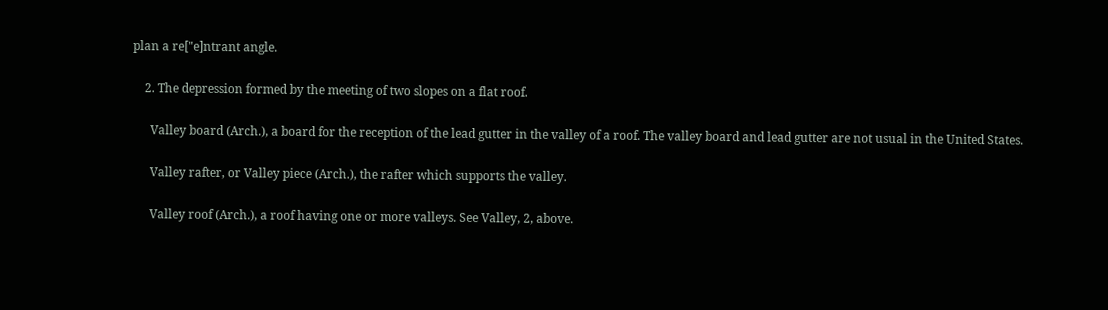plan a re["e]ntrant angle.

    2. The depression formed by the meeting of two slopes on a flat roof.

      Valley board (Arch.), a board for the reception of the lead gutter in the valley of a roof. The valley board and lead gutter are not usual in the United States.

      Valley rafter, or Valley piece (Arch.), the rafter which supports the valley.

      Valley roof (Arch.), a roof having one or more valleys. See Valley, 2, above.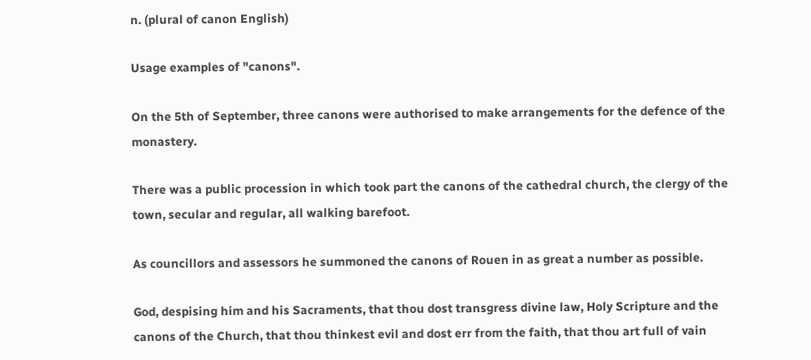n. (plural of canon English)

Usage examples of "canons".

On the 5th of September, three canons were authorised to make arrangements for the defence of the monastery.

There was a public procession in which took part the canons of the cathedral church, the clergy of the town, secular and regular, all walking barefoot.

As councillors and assessors he summoned the canons of Rouen in as great a number as possible.

God, despising him and his Sacraments, that thou dost transgress divine law, Holy Scripture and the canons of the Church, that thou thinkest evil and dost err from the faith, that thou art full of vain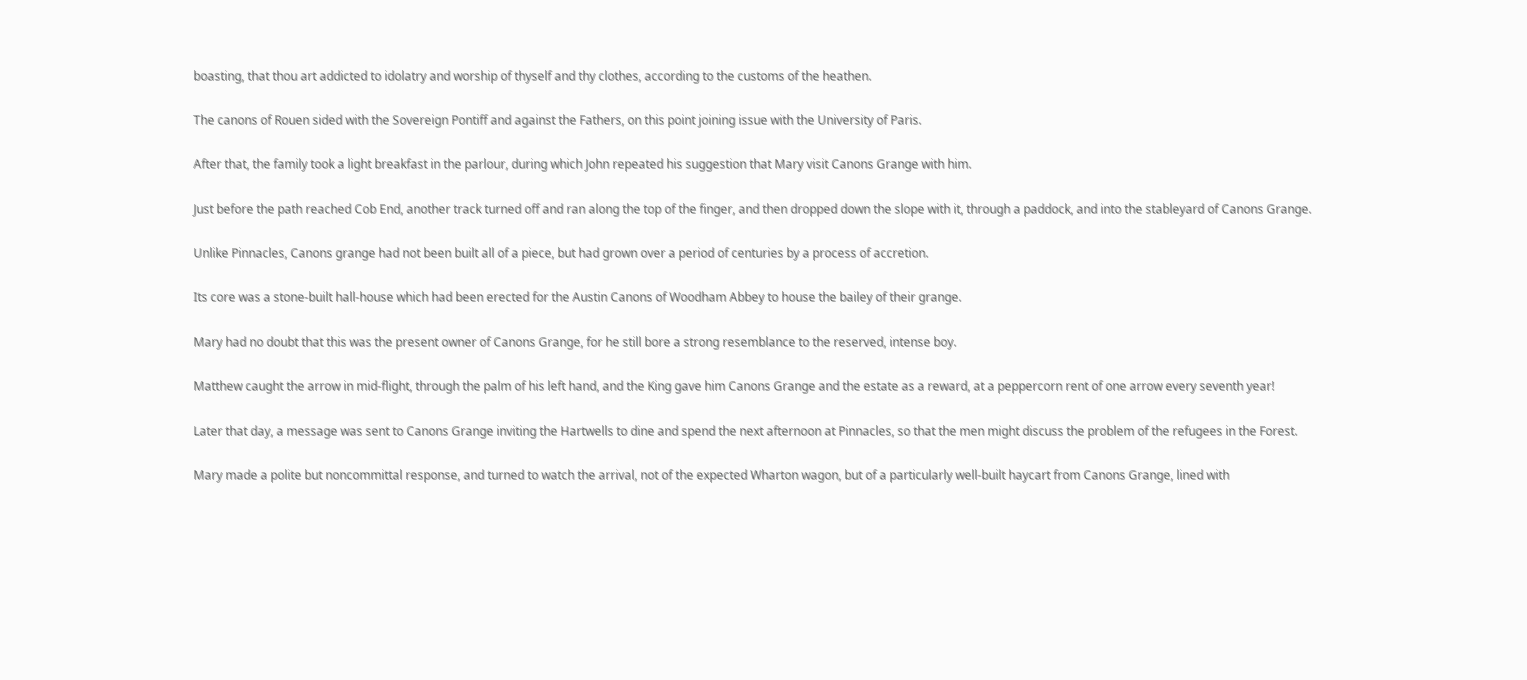boasting, that thou art addicted to idolatry and worship of thyself and thy clothes, according to the customs of the heathen.

The canons of Rouen sided with the Sovereign Pontiff and against the Fathers, on this point joining issue with the University of Paris.

After that, the family took a light breakfast in the parlour, during which John repeated his suggestion that Mary visit Canons Grange with him.

Just before the path reached Cob End, another track turned off and ran along the top of the finger, and then dropped down the slope with it, through a paddock, and into the stableyard of Canons Grange.

Unlike Pinnacles, Canons grange had not been built all of a piece, but had grown over a period of centuries by a process of accretion.

Its core was a stone-built hall-house which had been erected for the Austin Canons of Woodham Abbey to house the bailey of their grange.

Mary had no doubt that this was the present owner of Canons Grange, for he still bore a strong resemblance to the reserved, intense boy.

Matthew caught the arrow in mid-flight, through the palm of his left hand, and the King gave him Canons Grange and the estate as a reward, at a peppercorn rent of one arrow every seventh year!

Later that day, a message was sent to Canons Grange inviting the Hartwells to dine and spend the next afternoon at Pinnacles, so that the men might discuss the problem of the refugees in the Forest.

Mary made a polite but noncommittal response, and turned to watch the arrival, not of the expected Wharton wagon, but of a particularly well-built haycart from Canons Grange, lined with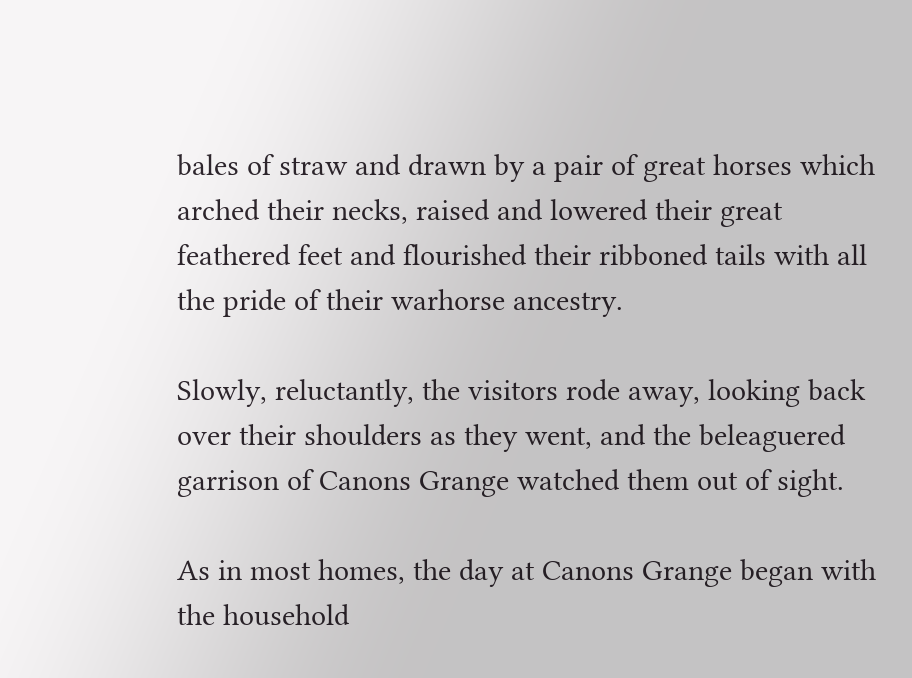bales of straw and drawn by a pair of great horses which arched their necks, raised and lowered their great feathered feet and flourished their ribboned tails with all the pride of their warhorse ancestry.

Slowly, reluctantly, the visitors rode away, looking back over their shoulders as they went, and the beleaguered garrison of Canons Grange watched them out of sight.

As in most homes, the day at Canons Grange began with the household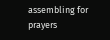assembling for prayers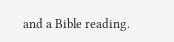and a Bible reading.